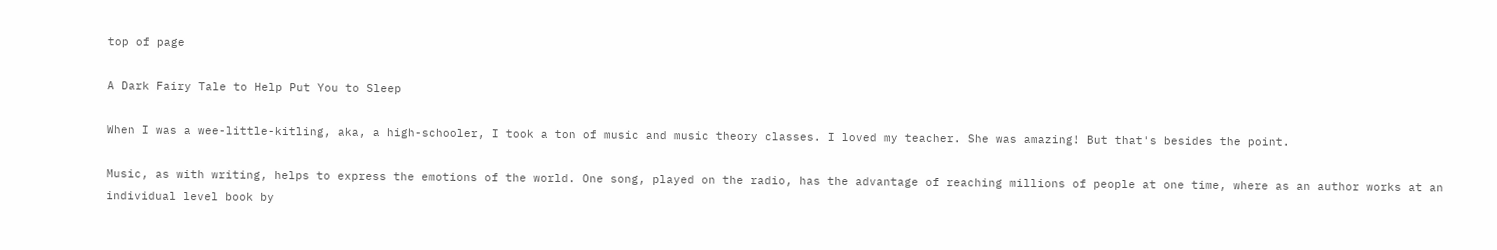top of page

A Dark Fairy Tale to Help Put You to Sleep

When I was a wee-little-kitling, aka, a high-schooler, I took a ton of music and music theory classes. I loved my teacher. She was amazing! But that's besides the point.

Music, as with writing, helps to express the emotions of the world. One song, played on the radio, has the advantage of reaching millions of people at one time, where as an author works at an individual level book by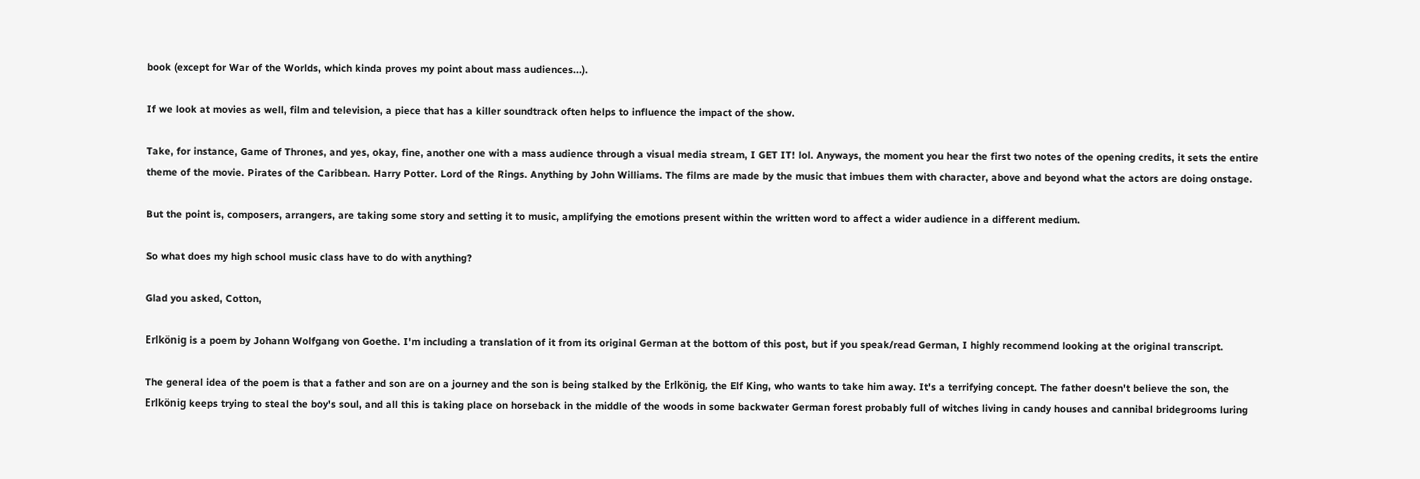book (except for War of the Worlds, which kinda proves my point about mass audiences...).

If we look at movies as well, film and television, a piece that has a killer soundtrack often helps to influence the impact of the show.

Take, for instance, Game of Thrones, and yes, okay, fine, another one with a mass audience through a visual media stream, I GET IT! lol. Anyways, the moment you hear the first two notes of the opening credits, it sets the entire theme of the movie. Pirates of the Caribbean. Harry Potter. Lord of the Rings. Anything by John Williams. The films are made by the music that imbues them with character, above and beyond what the actors are doing onstage.

But the point is, composers, arrangers, are taking some story and setting it to music, amplifying the emotions present within the written word to affect a wider audience in a different medium.

So what does my high school music class have to do with anything?

Glad you asked, Cotton,

Erlkönig is a poem by Johann Wolfgang von Goethe. I'm including a translation of it from its original German at the bottom of this post, but if you speak/read German, I highly recommend looking at the original transcript.

The general idea of the poem is that a father and son are on a journey and the son is being stalked by the Erlkönig, the Elf King, who wants to take him away. It's a terrifying concept. The father doesn't believe the son, the Erlkönig keeps trying to steal the boy's soul, and all this is taking place on horseback in the middle of the woods in some backwater German forest probably full of witches living in candy houses and cannibal bridegrooms luring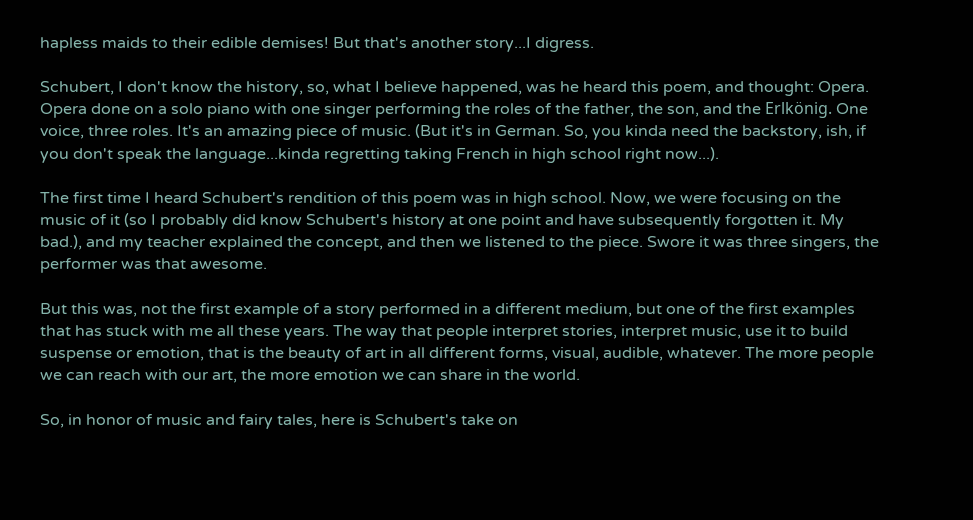hapless maids to their edible demises! But that's another story...I digress.

Schubert, I don't know the history, so, what I believe happened, was he heard this poem, and thought: Opera. Opera done on a solo piano with one singer performing the roles of the father, the son, and the Erlkönig. One voice, three roles. It's an amazing piece of music. (But it's in German. So, you kinda need the backstory, ish, if you don't speak the language...kinda regretting taking French in high school right now...).

The first time I heard Schubert's rendition of this poem was in high school. Now, we were focusing on the music of it (so I probably did know Schubert's history at one point and have subsequently forgotten it. My bad.), and my teacher explained the concept, and then we listened to the piece. Swore it was three singers, the performer was that awesome.

But this was, not the first example of a story performed in a different medium, but one of the first examples that has stuck with me all these years. The way that people interpret stories, interpret music, use it to build suspense or emotion, that is the beauty of art in all different forms, visual, audible, whatever. The more people we can reach with our art, the more emotion we can share in the world.

So, in honor of music and fairy tales, here is Schubert's take on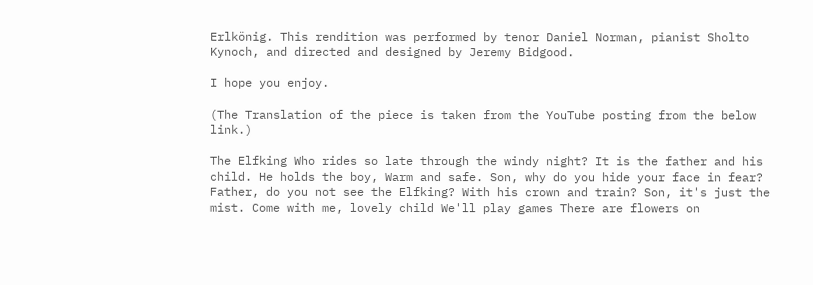Erlkönig. This rendition was performed by tenor Daniel Norman, pianist Sholto Kynoch, and directed and designed by Jeremy Bidgood.

I hope you enjoy.

(The Translation of the piece is taken from the YouTube posting from the below link.)

The Elfking Who rides so late through the windy night? It is the father and his child. He holds the boy, Warm and safe. Son, why do you hide your face in fear? Father, do you not see the Elfking? With his crown and train? Son, it's just the mist. Come with me, lovely child We'll play games There are flowers on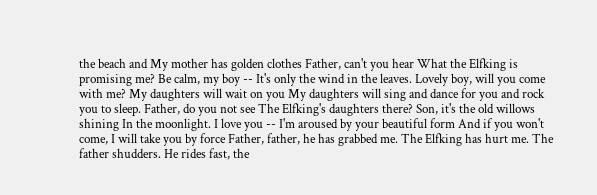the beach and My mother has golden clothes Father, can't you hear What the Elfking is promising me? Be calm, my boy -- It's only the wind in the leaves. Lovely boy, will you come with me? My daughters will wait on you My daughters will sing and dance for you and rock you to sleep. Father, do you not see The Elfking's daughters there? Son, it's the old willows shining In the moonlight. I love you -- I'm aroused by your beautiful form And if you won't come, I will take you by force Father, father, he has grabbed me. The Elfking has hurt me. The father shudders. He rides fast, the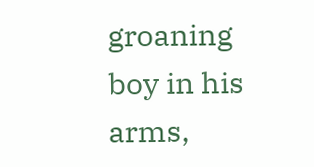groaning boy in his arms,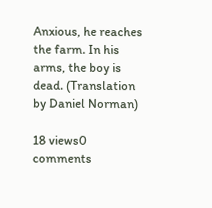Anxious, he reaches the farm. In his arms, the boy is dead. (Translation by Daniel Norman)

18 views0 comments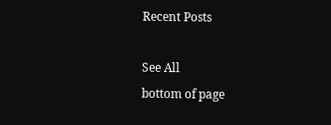Recent Posts

See All
bottom of page